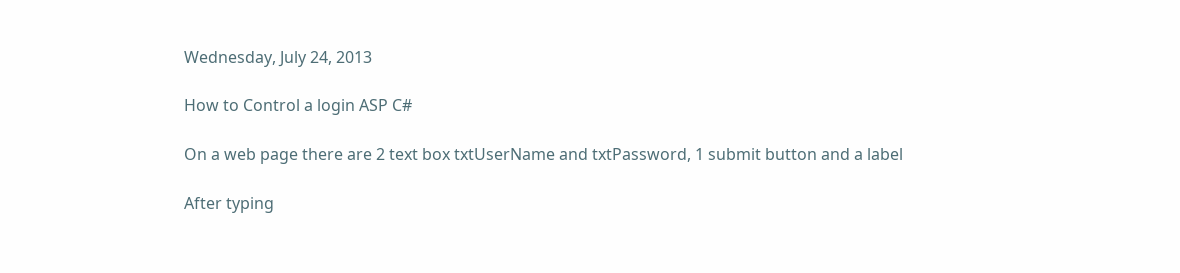Wednesday, July 24, 2013

How to Control a login ASP C#

On a web page there are 2 text box txtUserName and txtPassword, 1 submit button and a label

After typing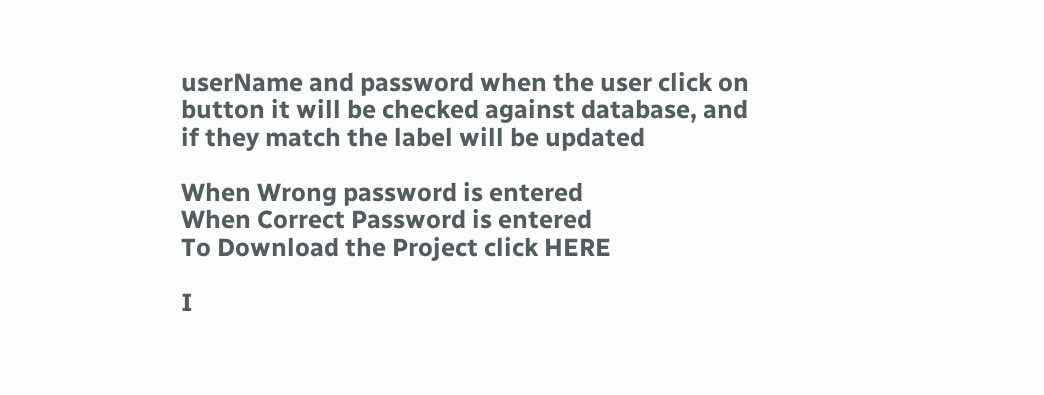userName and password when the user click on button it will be checked against database, and if they match the label will be updated

When Wrong password is entered
When Correct Password is entered
To Download the Project click HERE

I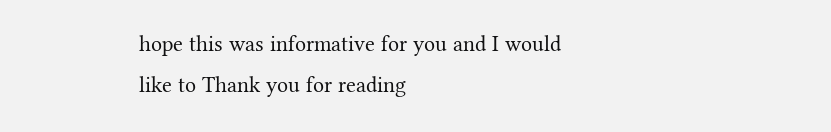hope this was informative for you and I would like to Thank you for reading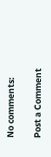No comments:

Post a Comment